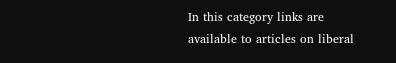In this category links are available to articles on liberal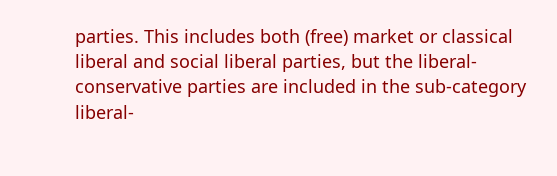parties. This includes both (free) market or classical liberal and social liberal parties, but the liberal-conservative parties are included in the sub-category liberal-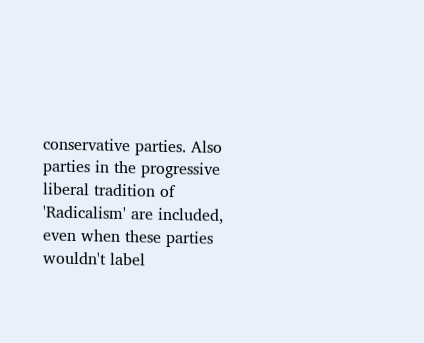conservative parties. Also parties in the progressive liberal tradition of 'Radicalism' are included, even when these parties wouldn't label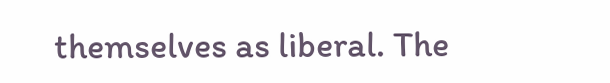themselves as liberal. The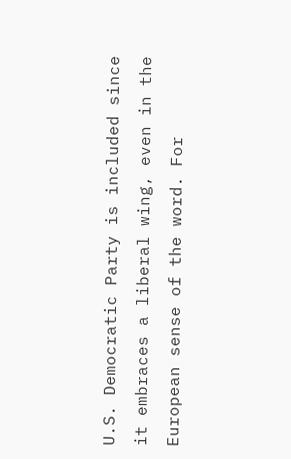U.S. Democratic Party is included since it embraces a liberal wing, even in the European sense of the word. For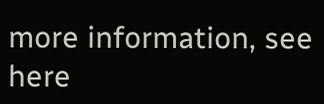more information, see here